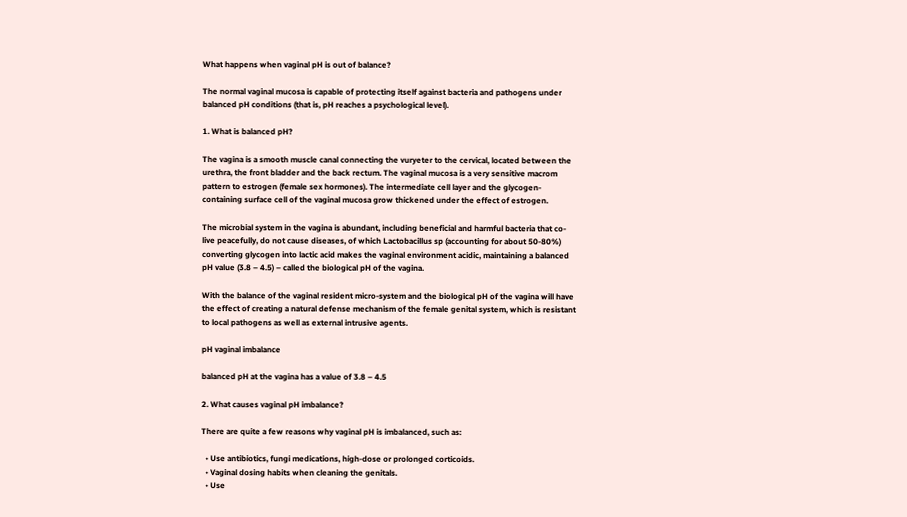What happens when vaginal pH is out of balance?

The normal vaginal mucosa is capable of protecting itself against bacteria and pathogens under balanced pH conditions (that is, pH reaches a psychological level).

1. What is balanced pH?

The vagina is a smooth muscle canal connecting the vuryeter to the cervical, located between the urethra, the front bladder and the back rectum. The vaginal mucosa is a very sensitive macrom pattern to estrogen (female sex hormones). The intermediate cell layer and the glycogen-containing surface cell of the vaginal mucosa grow thickened under the effect of estrogen.

The microbial system in the vagina is abundant, including beneficial and harmful bacteria that co-live peacefully, do not cause diseases, of which Lactobacillus sp (accounting for about 50-80%) converting glycogen into lactic acid makes the vaginal environment acidic, maintaining a balanced pH value (3.8 – 4.5) – called the biological pH of the vagina.

With the balance of the vaginal resident micro-system and the biological pH of the vagina will have the effect of creating a natural defense mechanism of the female genital system, which is resistant to local pathogens as well as external intrusive agents.

pH vaginal imbalance

balanced pH at the vagina has a value of 3.8 – 4.5

2. What causes vaginal pH imbalance?

There are quite a few reasons why vaginal pH is imbalanced, such as:

  • Use antibiotics, fungi medications, high-dose or prolonged corticoids.
  • Vaginal dosing habits when cleaning the genitals.
  • Use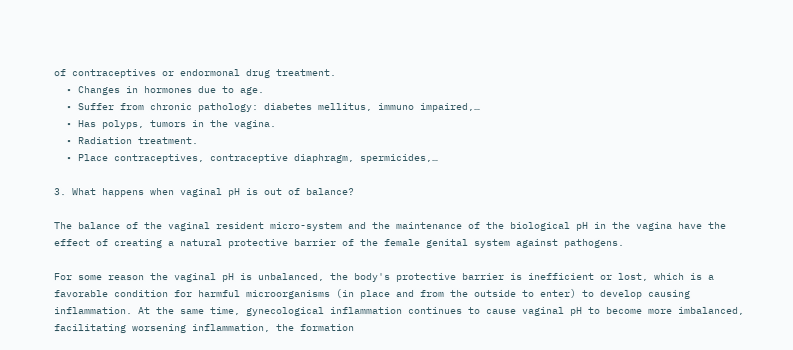of contraceptives or endormonal drug treatment.
  • Changes in hormones due to age.
  • Suffer from chronic pathology: diabetes mellitus, immuno impaired,…
  • Has polyps, tumors in the vagina.
  • Radiation treatment.
  • Place contraceptives, contraceptive diaphragm, spermicides,…

3. What happens when vaginal pH is out of balance?

The balance of the vaginal resident micro-system and the maintenance of the biological pH in the vagina have the effect of creating a natural protective barrier of the female genital system against pathogens.

For some reason the vaginal pH is unbalanced, the body's protective barrier is inefficient or lost, which is a favorable condition for harmful microorganisms (in place and from the outside to enter) to develop causing inflammation. At the same time, gynecological inflammation continues to cause vaginal pH to become more imbalanced, facilitating worsening inflammation, the formation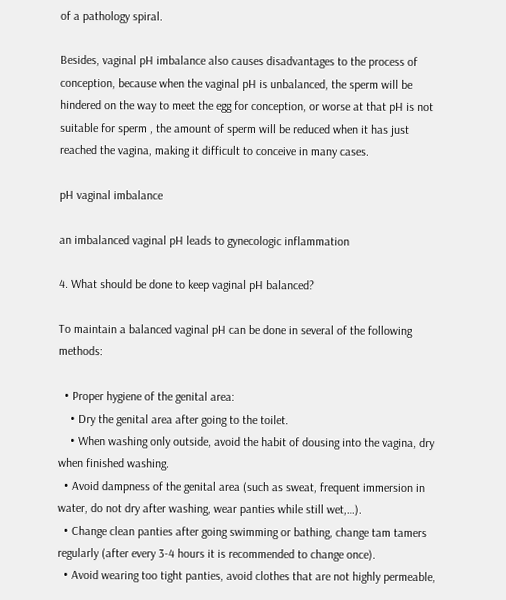of a pathology spiral.

Besides, vaginal pH imbalance also causes disadvantages to the process of conception, because when the vaginal pH is unbalanced, the sperm will be hindered on the way to meet the egg for conception, or worse at that pH is not suitable for sperm , the amount of sperm will be reduced when it has just reached the vagina, making it difficult to conceive in many cases.

pH vaginal imbalance

an imbalanced vaginal pH leads to gynecologic inflammation

4. What should be done to keep vaginal pH balanced?

To maintain a balanced vaginal pH can be done in several of the following methods:

  • Proper hygiene of the genital area:
    • Dry the genital area after going to the toilet.
    • When washing only outside, avoid the habit of dousing into the vagina, dry when finished washing.
  • Avoid dampness of the genital area (such as sweat, frequent immersion in water, do not dry after washing, wear panties while still wet,…).
  • Change clean panties after going swimming or bathing, change tam tamers regularly (after every 3-4 hours it is recommended to change once).
  • Avoid wearing too tight panties, avoid clothes that are not highly permeable,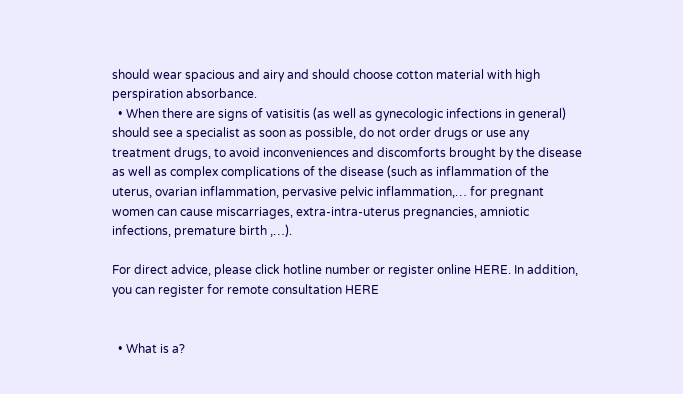should wear spacious and airy and should choose cotton material with high perspiration absorbance.
  • When there are signs of vatisitis (as well as gynecologic infections in general) should see a specialist as soon as possible, do not order drugs or use any treatment drugs, to avoid inconveniences and discomforts brought by the disease as well as complex complications of the disease (such as inflammation of the uterus, ovarian inflammation, pervasive pelvic inflammation,… for pregnant women can cause miscarriages, extra-intra-uterus pregnancies, amniotic infections, premature birth ,…).

For direct advice, please click hotline number or register online HERE. In addition, you can register for remote consultation HERE


  • What is a?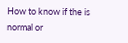How to know if the is normal or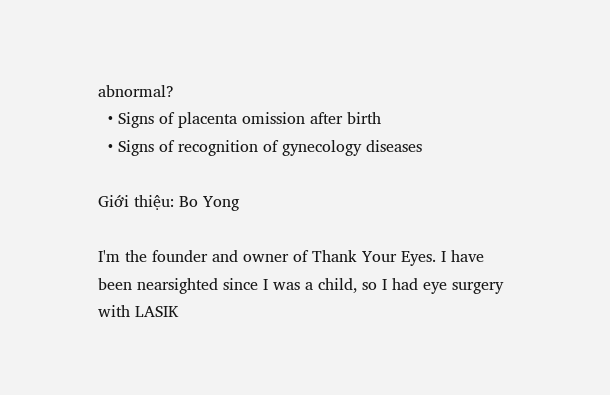abnormal?
  • Signs of placenta omission after birth
  • Signs of recognition of gynecology diseases

Giới thiệu: Bo Yong

I'm the founder and owner of Thank Your Eyes. I have been nearsighted since I was a child, so I had eye surgery with LASIK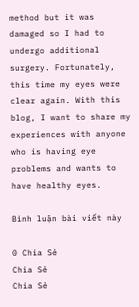method but it was damaged so I had to undergo additional surgery. Fortunately, this time my eyes were clear again. With this blog, I want to share my experiences with anyone who is having eye problems and wants to have healthy eyes.

Bình luận bài viết này

0 Chia Sẻ
Chia Sẻ
Chia Sẻ